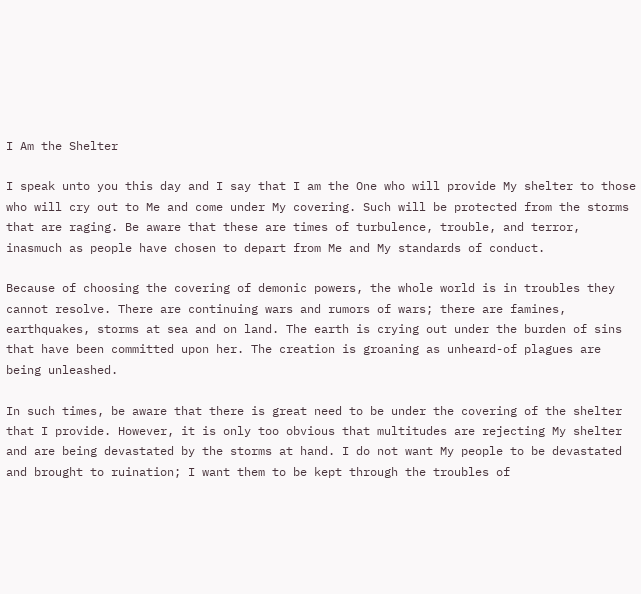I Am the Shelter

I speak unto you this day and I say that I am the One who will provide My shelter to those who will cry out to Me and come under My covering. Such will be protected from the storms that are raging. Be aware that these are times of turbulence, trouble, and terror, inasmuch as people have chosen to depart from Me and My standards of conduct.

Because of choosing the covering of demonic powers, the whole world is in troubles they cannot resolve. There are continuing wars and rumors of wars; there are famines, earthquakes, storms at sea and on land. The earth is crying out under the burden of sins that have been committed upon her. The creation is groaning as unheard-of plagues are being unleashed.

In such times, be aware that there is great need to be under the covering of the shelter that I provide. However, it is only too obvious that multitudes are rejecting My shelter and are being devastated by the storms at hand. I do not want My people to be devastated and brought to ruination; I want them to be kept through the troubles of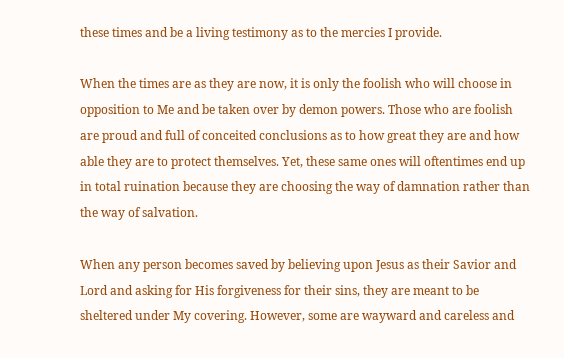these times and be a living testimony as to the mercies I provide.

When the times are as they are now, it is only the foolish who will choose in opposition to Me and be taken over by demon powers. Those who are foolish are proud and full of conceited conclusions as to how great they are and how able they are to protect themselves. Yet, these same ones will oftentimes end up in total ruination because they are choosing the way of damnation rather than the way of salvation.

When any person becomes saved by believing upon Jesus as their Savior and Lord and asking for His forgiveness for their sins, they are meant to be sheltered under My covering. However, some are wayward and careless and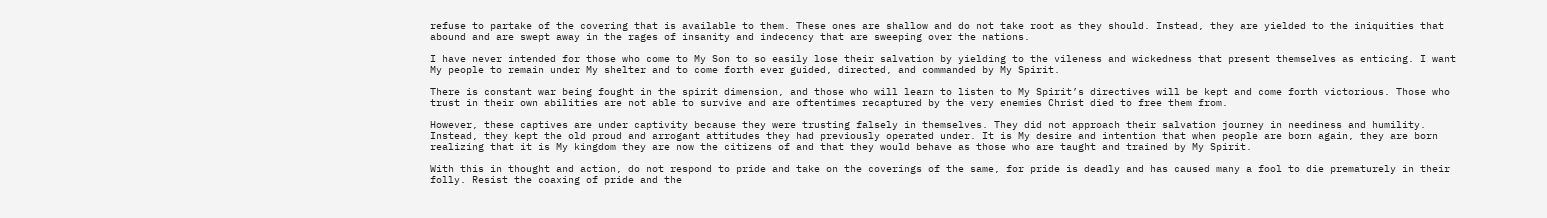refuse to partake of the covering that is available to them. These ones are shallow and do not take root as they should. Instead, they are yielded to the iniquities that abound and are swept away in the rages of insanity and indecency that are sweeping over the nations.

I have never intended for those who come to My Son to so easily lose their salvation by yielding to the vileness and wickedness that present themselves as enticing. I want My people to remain under My shelter and to come forth ever guided, directed, and commanded by My Spirit.

There is constant war being fought in the spirit dimension, and those who will learn to listen to My Spirit’s directives will be kept and come forth victorious. Those who trust in their own abilities are not able to survive and are oftentimes recaptured by the very enemies Christ died to free them from.

However, these captives are under captivity because they were trusting falsely in themselves. They did not approach their salvation journey in neediness and humility. Instead, they kept the old proud and arrogant attitudes they had previously operated under. It is My desire and intention that when people are born again, they are born realizing that it is My kingdom they are now the citizens of and that they would behave as those who are taught and trained by My Spirit.

With this in thought and action, do not respond to pride and take on the coverings of the same, for pride is deadly and has caused many a fool to die prematurely in their folly. Resist the coaxing of pride and the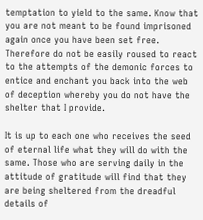temptation to yield to the same. Know that you are not meant to be found imprisoned again once you have been set free. Therefore do not be easily roused to react to the attempts of the demonic forces to entice and enchant you back into the web of deception whereby you do not have the shelter that I provide.

It is up to each one who receives the seed of eternal life what they will do with the same. Those who are serving daily in the attitude of gratitude will find that they are being sheltered from the dreadful details of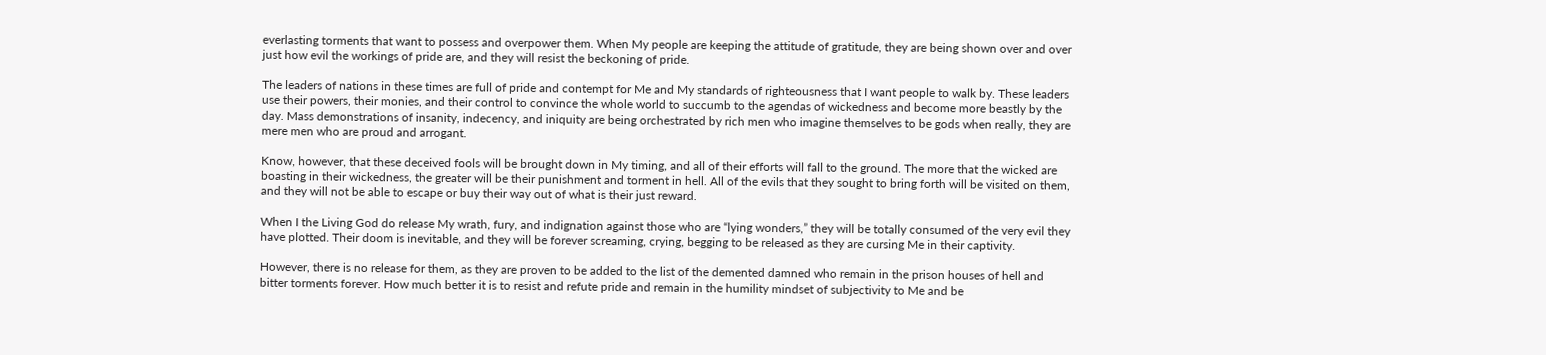everlasting torments that want to possess and overpower them. When My people are keeping the attitude of gratitude, they are being shown over and over just how evil the workings of pride are, and they will resist the beckoning of pride.

The leaders of nations in these times are full of pride and contempt for Me and My standards of righteousness that I want people to walk by. These leaders use their powers, their monies, and their control to convince the whole world to succumb to the agendas of wickedness and become more beastly by the day. Mass demonstrations of insanity, indecency, and iniquity are being orchestrated by rich men who imagine themselves to be gods when really, they are mere men who are proud and arrogant.

Know, however, that these deceived fools will be brought down in My timing, and all of their efforts will fall to the ground. The more that the wicked are boasting in their wickedness, the greater will be their punishment and torment in hell. All of the evils that they sought to bring forth will be visited on them, and they will not be able to escape or buy their way out of what is their just reward.

When I the Living God do release My wrath, fury, and indignation against those who are “lying wonders,” they will be totally consumed of the very evil they have plotted. Their doom is inevitable, and they will be forever screaming, crying, begging to be released as they are cursing Me in their captivity.

However, there is no release for them, as they are proven to be added to the list of the demented damned who remain in the prison houses of hell and bitter torments forever. How much better it is to resist and refute pride and remain in the humility mindset of subjectivity to Me and be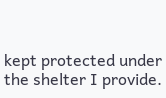kept protected under the shelter I provide.